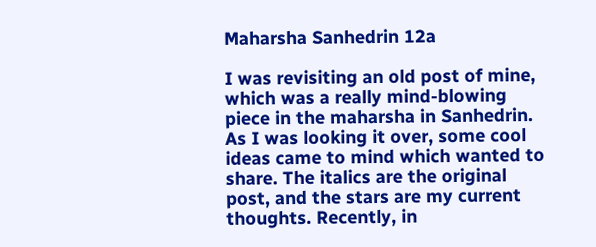Maharsha Sanhedrin 12a

I was revisiting an old post of mine, which was a really mind-blowing piece in the maharsha in Sanhedrin. As I was looking it over, some cool ideas came to mind which wanted to share. The italics are the original post, and the stars are my current thoughts. Recently, in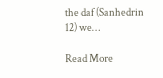the daf (Sanhedrin 12) we…

Read More